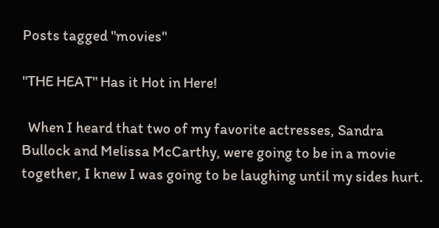Posts tagged "movies"

"THE HEAT" Has it Hot in Here!

  When I heard that two of my favorite actresses, Sandra Bullock and Melissa McCarthy, were going to be in a movie together, I knew I was going to be laughing until my sides hurt.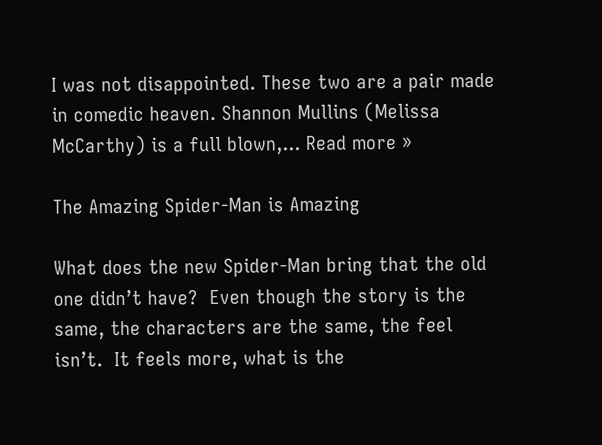I was not disappointed. These two are a pair made in comedic heaven. Shannon Mullins (Melissa McCarthy) is a full blown,... Read more »

The Amazing Spider-Man is Amazing

What does the new Spider-Man bring that the old one didn’t have?  Even though the story is the same, the characters are the same, the feel isn’t.  It feels more, what is the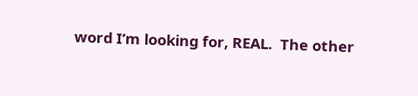word I’m looking for, REAL.  The other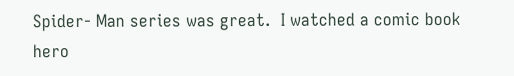Spider- Man series was great.  I watched a comic book hero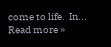come to life.  In... Read more »